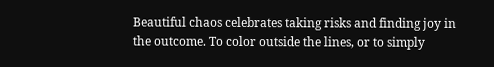Beautiful chaos celebrates taking risks and finding joy in the outcome. To color outside the lines, or to simply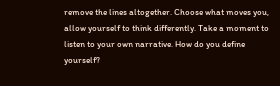remove the lines altogether. Choose what moves you, allow yourself to think differently. Take a moment to listen to your own narrative. How do you define yourself?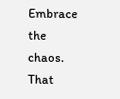Embrace the chaos. That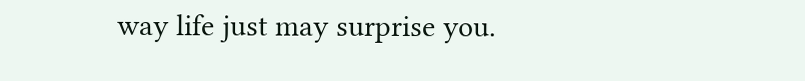way life just may surprise you.